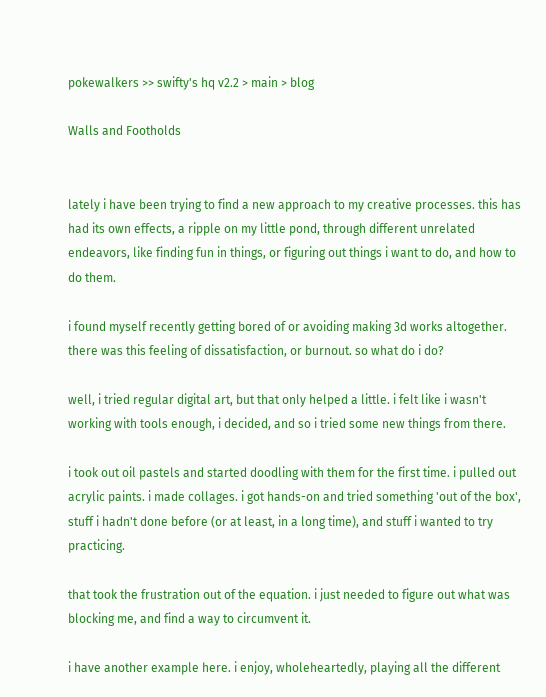pokewalkers >> swifty's hq v2.2 > main > blog

Walls and Footholds


lately i have been trying to find a new approach to my creative processes. this has had its own effects, a ripple on my little pond, through different unrelated endeavors, like finding fun in things, or figuring out things i want to do, and how to do them.

i found myself recently getting bored of or avoiding making 3d works altogether. there was this feeling of dissatisfaction, or burnout. so what do i do?

well, i tried regular digital art, but that only helped a little. i felt like i wasn't working with tools enough, i decided, and so i tried some new things from there.

i took out oil pastels and started doodling with them for the first time. i pulled out acrylic paints. i made collages. i got hands-on and tried something 'out of the box', stuff i hadn't done before (or at least, in a long time), and stuff i wanted to try practicing.

that took the frustration out of the equation. i just needed to figure out what was blocking me, and find a way to circumvent it.

i have another example here. i enjoy, wholeheartedly, playing all the different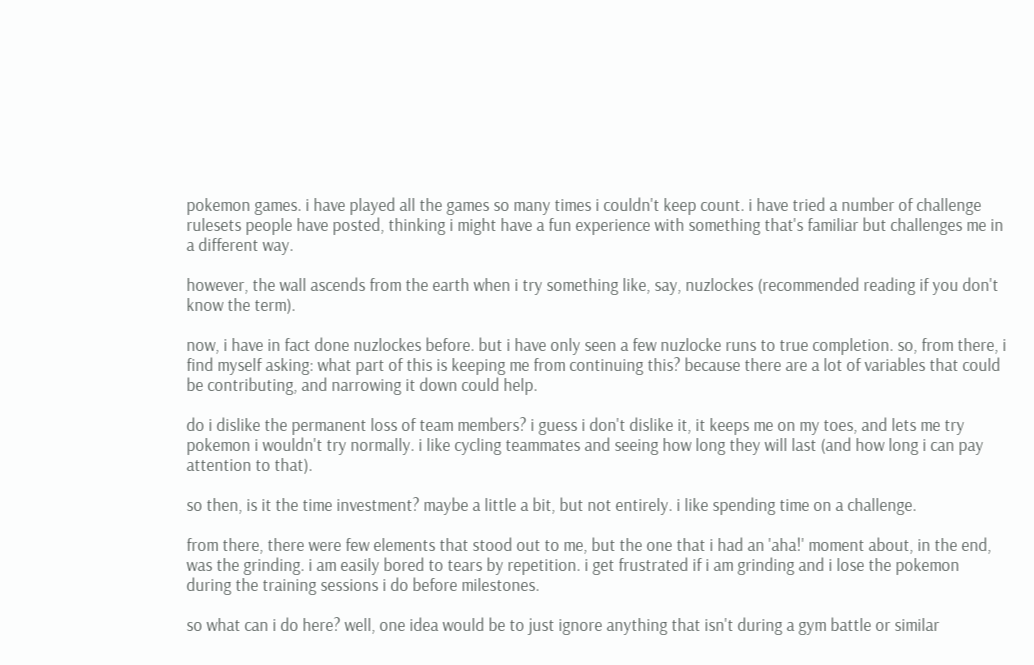pokemon games. i have played all the games so many times i couldn't keep count. i have tried a number of challenge rulesets people have posted, thinking i might have a fun experience with something that's familiar but challenges me in a different way.

however, the wall ascends from the earth when i try something like, say, nuzlockes (recommended reading if you don't know the term).

now, i have in fact done nuzlockes before. but i have only seen a few nuzlocke runs to true completion. so, from there, i find myself asking: what part of this is keeping me from continuing this? because there are a lot of variables that could be contributing, and narrowing it down could help.

do i dislike the permanent loss of team members? i guess i don't dislike it, it keeps me on my toes, and lets me try pokemon i wouldn't try normally. i like cycling teammates and seeing how long they will last (and how long i can pay attention to that).

so then, is it the time investment? maybe a little a bit, but not entirely. i like spending time on a challenge.

from there, there were few elements that stood out to me, but the one that i had an 'aha!' moment about, in the end, was the grinding. i am easily bored to tears by repetition. i get frustrated if i am grinding and i lose the pokemon during the training sessions i do before milestones.

so what can i do here? well, one idea would be to just ignore anything that isn't during a gym battle or similar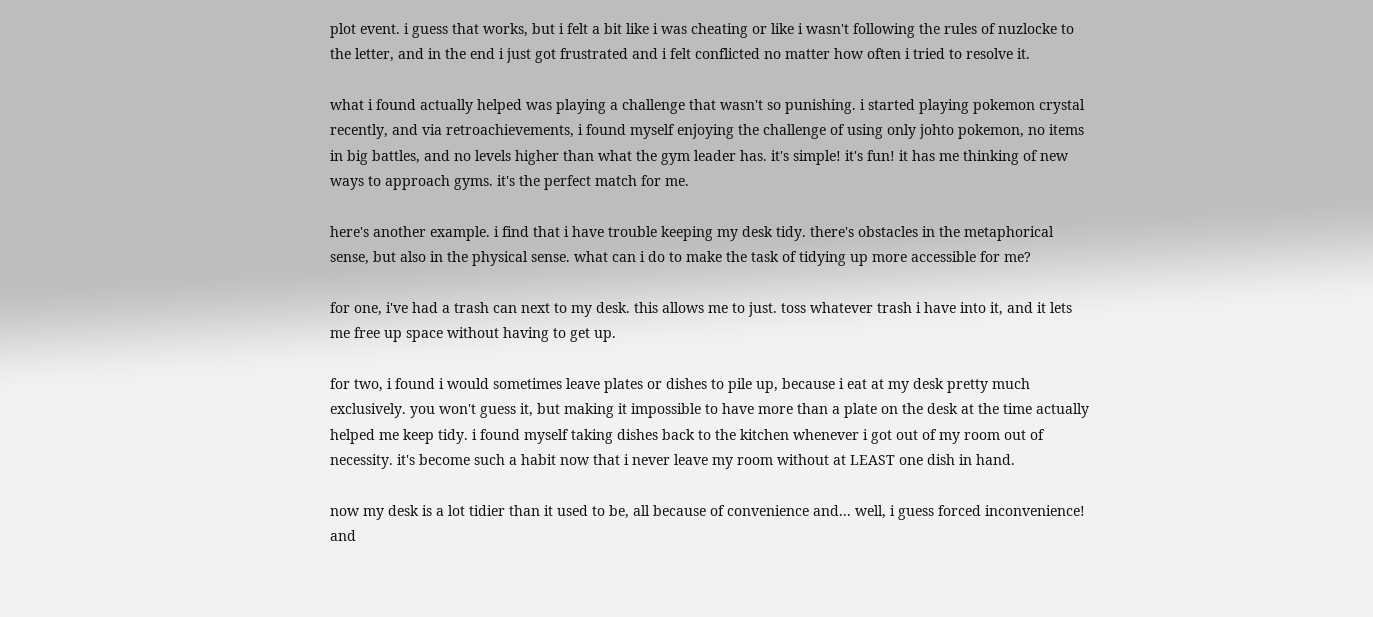plot event. i guess that works, but i felt a bit like i was cheating or like i wasn't following the rules of nuzlocke to the letter, and in the end i just got frustrated and i felt conflicted no matter how often i tried to resolve it.

what i found actually helped was playing a challenge that wasn't so punishing. i started playing pokemon crystal recently, and via retroachievements, i found myself enjoying the challenge of using only johto pokemon, no items in big battles, and no levels higher than what the gym leader has. it's simple! it's fun! it has me thinking of new ways to approach gyms. it's the perfect match for me.

here's another example. i find that i have trouble keeping my desk tidy. there's obstacles in the metaphorical sense, but also in the physical sense. what can i do to make the task of tidying up more accessible for me?

for one, i've had a trash can next to my desk. this allows me to just. toss whatever trash i have into it, and it lets me free up space without having to get up.

for two, i found i would sometimes leave plates or dishes to pile up, because i eat at my desk pretty much exclusively. you won't guess it, but making it impossible to have more than a plate on the desk at the time actually helped me keep tidy. i found myself taking dishes back to the kitchen whenever i got out of my room out of necessity. it's become such a habit now that i never leave my room without at LEAST one dish in hand.

now my desk is a lot tidier than it used to be, all because of convenience and... well, i guess forced inconvenience! and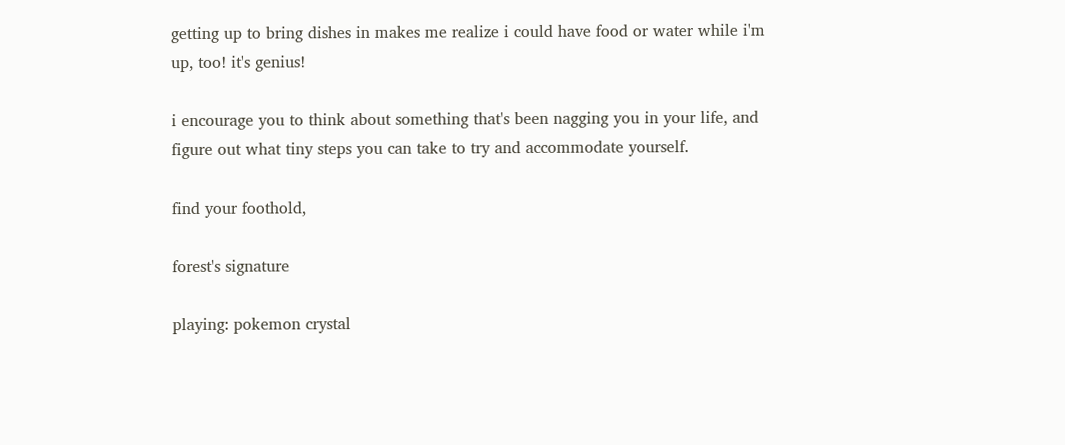getting up to bring dishes in makes me realize i could have food or water while i'm up, too! it's genius!

i encourage you to think about something that's been nagging you in your life, and figure out what tiny steps you can take to try and accommodate yourself.

find your foothold,

forest's signature

playing: pokemon crystal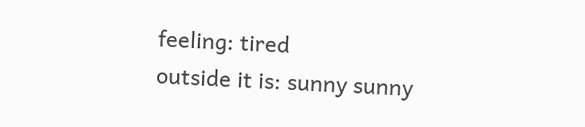feeling: tired
outside it is: sunny sunny